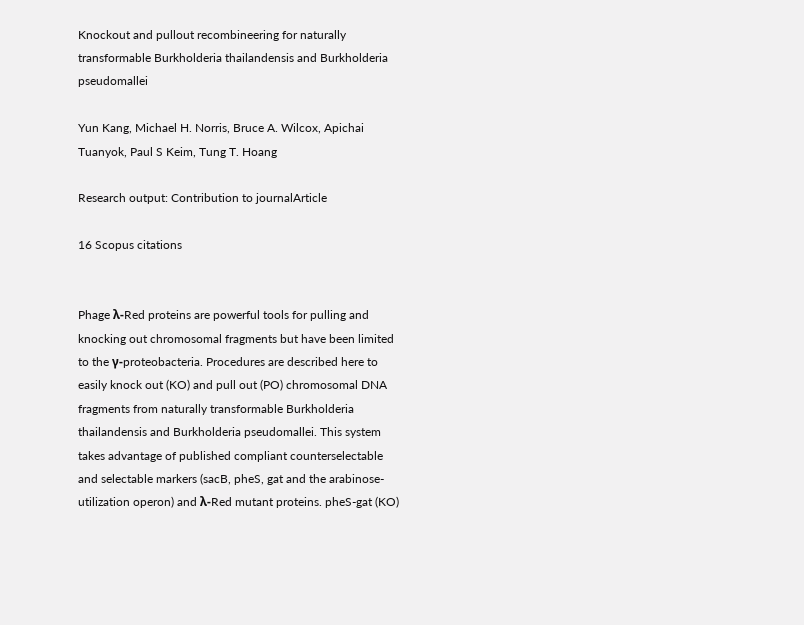Knockout and pullout recombineering for naturally transformable Burkholderia thailandensis and Burkholderia pseudomallei

Yun Kang, Michael H. Norris, Bruce A. Wilcox, Apichai Tuanyok, Paul S Keim, Tung T. Hoang

Research output: Contribution to journalArticle

16 Scopus citations


Phage λ-Red proteins are powerful tools for pulling and knocking out chromosomal fragments but have been limited to the γ-proteobacteria. Procedures are described here to easily knock out (KO) and pull out (PO) chromosomal DNA fragments from naturally transformable Burkholderia thailandensis and Burkholderia pseudomallei. This system takes advantage of published compliant counterselectable and selectable markers (sacB, pheS, gat and the arabinose-utilization operon) and λ-Red mutant proteins. pheS-gat (KO)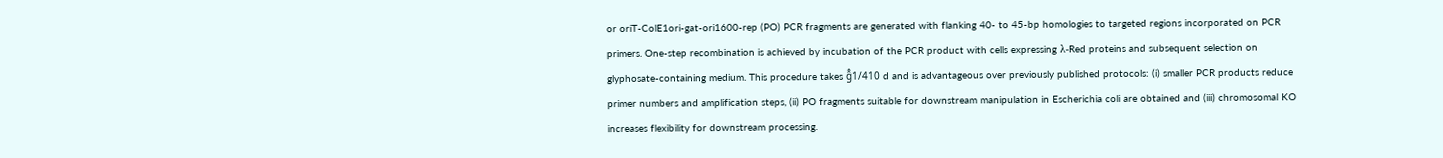or oriT-ColE1ori-gat-ori1600-rep (PO) PCR fragments are generated with flanking 40- to 45-bp homologies to targeted regions incorporated on PCR primers. One-step recombination is achieved by incubation of the PCR product with cells expressing λ-Red proteins and subsequent selection on glyphosate-containing medium. This procedure takes ĝ̂1/410 d and is advantageous over previously published protocols: (i) smaller PCR products reduce primer numbers and amplification steps, (ii) PO fragments suitable for downstream manipulation in Escherichia coli are obtained and (iii) chromosomal KO increases flexibility for downstream processing.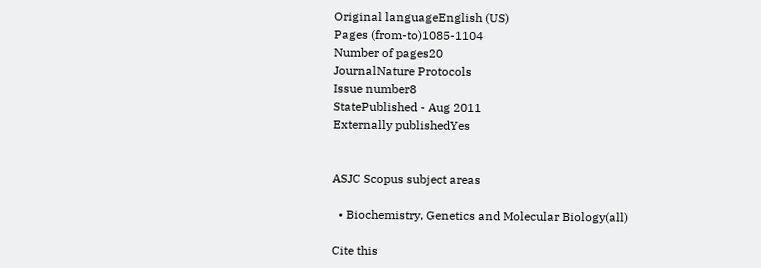Original languageEnglish (US)
Pages (from-to)1085-1104
Number of pages20
JournalNature Protocols
Issue number8
StatePublished - Aug 2011
Externally publishedYes


ASJC Scopus subject areas

  • Biochemistry, Genetics and Molecular Biology(all)

Cite this